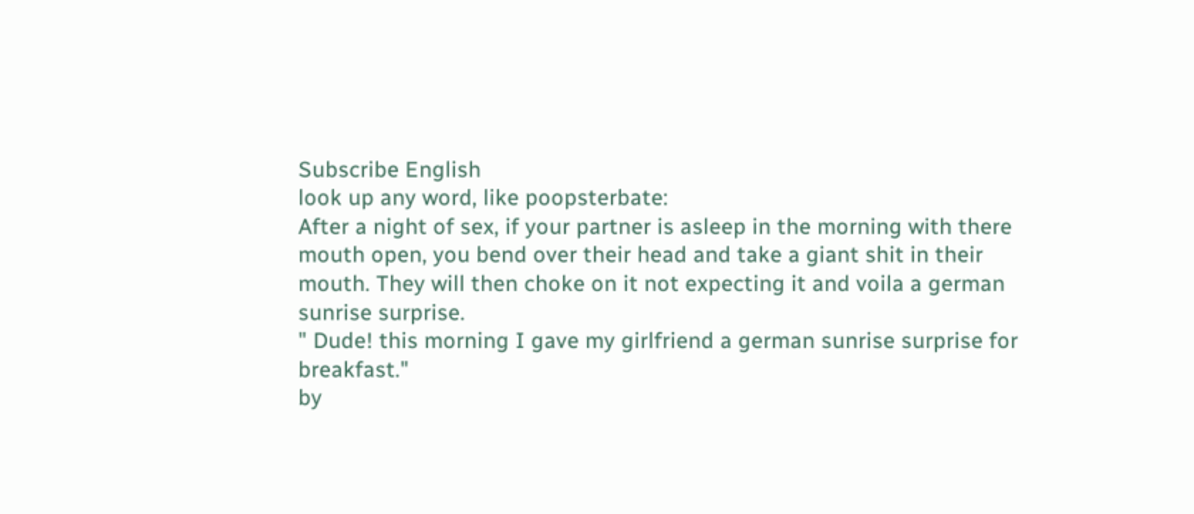Subscribe English
look up any word, like poopsterbate:
After a night of sex, if your partner is asleep in the morning with there mouth open, you bend over their head and take a giant shit in their mouth. They will then choke on it not expecting it and voila a german sunrise surprise.
" Dude! this morning I gave my girlfriend a german sunrise surprise for breakfast."
by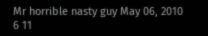Mr horrible nasty guy May 06, 2010
6 11